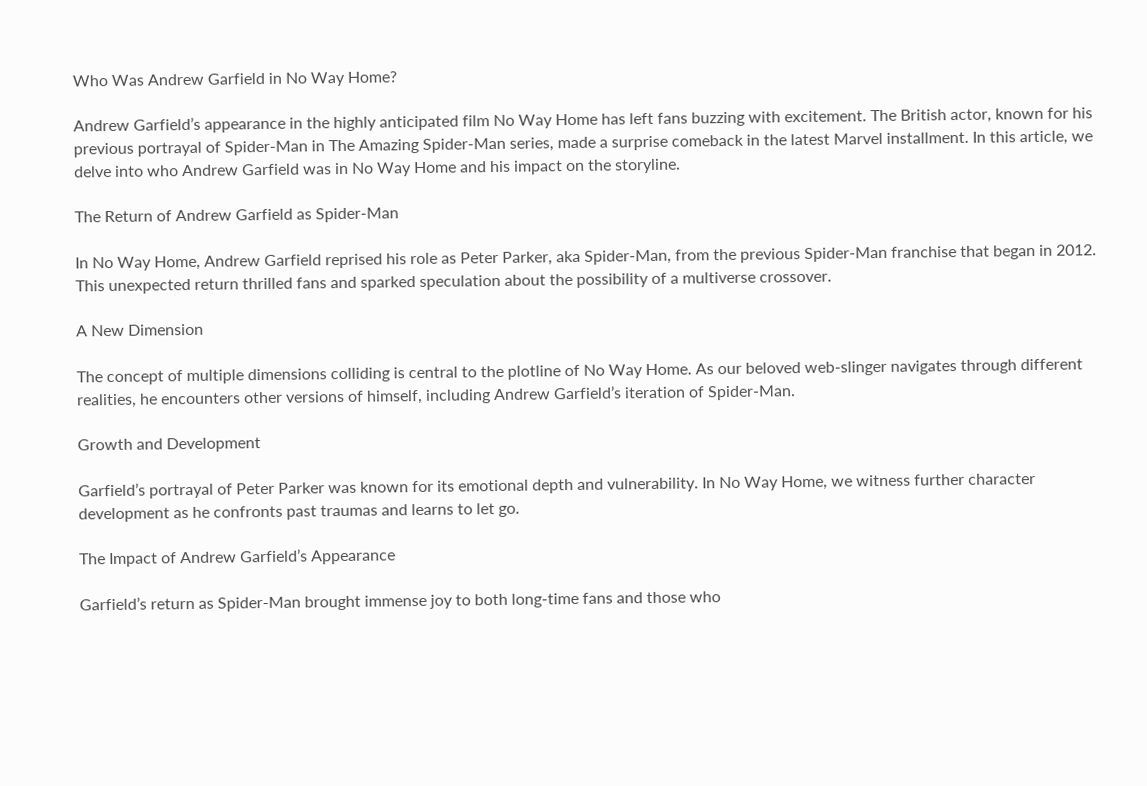Who Was Andrew Garfield in No Way Home?

Andrew Garfield’s appearance in the highly anticipated film No Way Home has left fans buzzing with excitement. The British actor, known for his previous portrayal of Spider-Man in The Amazing Spider-Man series, made a surprise comeback in the latest Marvel installment. In this article, we delve into who Andrew Garfield was in No Way Home and his impact on the storyline.

The Return of Andrew Garfield as Spider-Man

In No Way Home, Andrew Garfield reprised his role as Peter Parker, aka Spider-Man, from the previous Spider-Man franchise that began in 2012. This unexpected return thrilled fans and sparked speculation about the possibility of a multiverse crossover.

A New Dimension

The concept of multiple dimensions colliding is central to the plotline of No Way Home. As our beloved web-slinger navigates through different realities, he encounters other versions of himself, including Andrew Garfield’s iteration of Spider-Man.

Growth and Development

Garfield’s portrayal of Peter Parker was known for its emotional depth and vulnerability. In No Way Home, we witness further character development as he confronts past traumas and learns to let go.

The Impact of Andrew Garfield’s Appearance

Garfield’s return as Spider-Man brought immense joy to both long-time fans and those who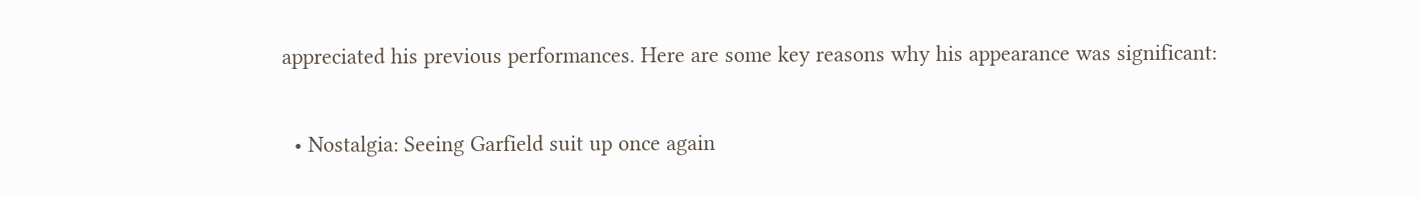appreciated his previous performances. Here are some key reasons why his appearance was significant:

  • Nostalgia: Seeing Garfield suit up once again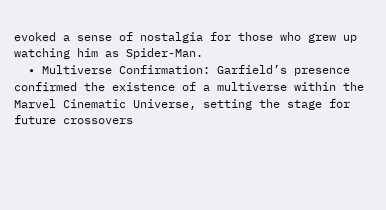evoked a sense of nostalgia for those who grew up watching him as Spider-Man.
  • Multiverse Confirmation: Garfield’s presence confirmed the existence of a multiverse within the Marvel Cinematic Universe, setting the stage for future crossovers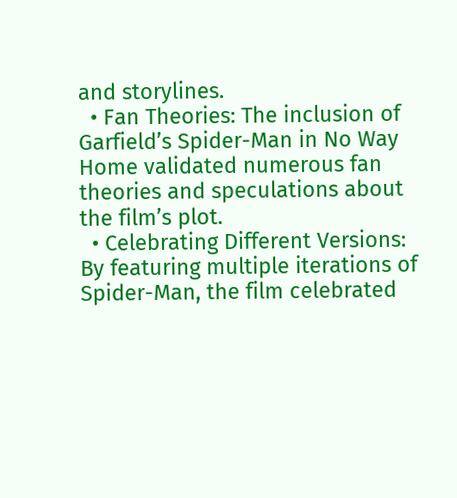and storylines.
  • Fan Theories: The inclusion of Garfield’s Spider-Man in No Way Home validated numerous fan theories and speculations about the film’s plot.
  • Celebrating Different Versions: By featuring multiple iterations of Spider-Man, the film celebrated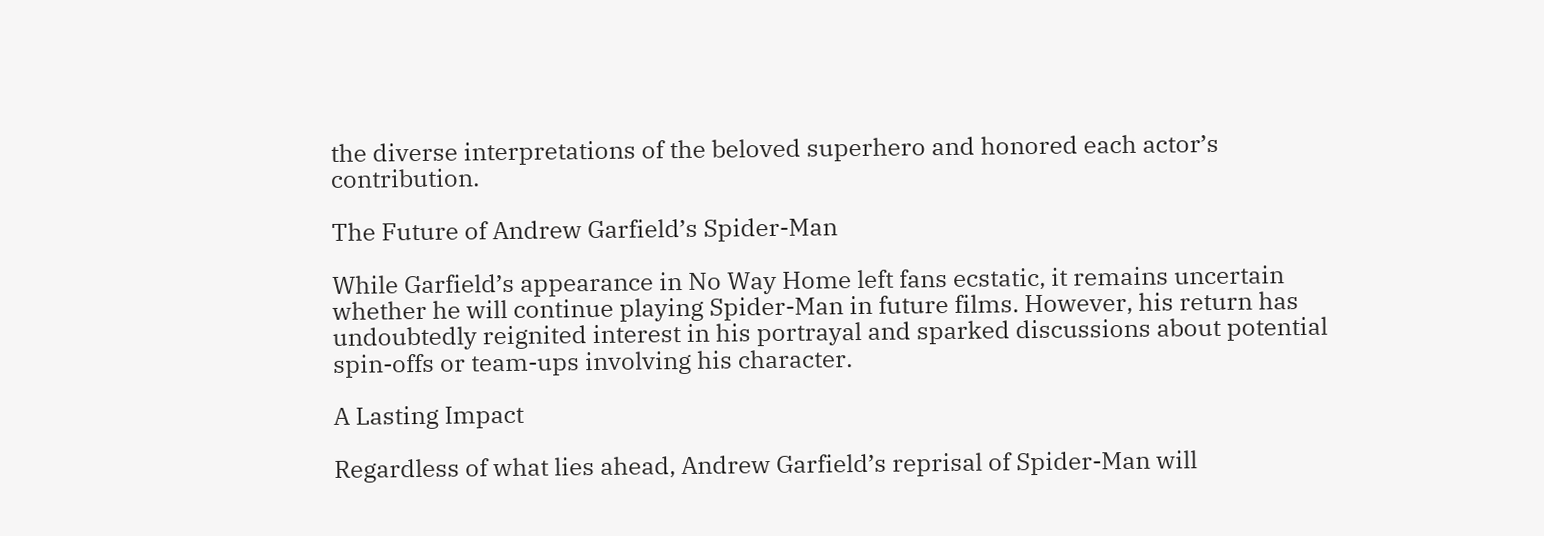the diverse interpretations of the beloved superhero and honored each actor’s contribution.

The Future of Andrew Garfield’s Spider-Man

While Garfield’s appearance in No Way Home left fans ecstatic, it remains uncertain whether he will continue playing Spider-Man in future films. However, his return has undoubtedly reignited interest in his portrayal and sparked discussions about potential spin-offs or team-ups involving his character.

A Lasting Impact

Regardless of what lies ahead, Andrew Garfield’s reprisal of Spider-Man will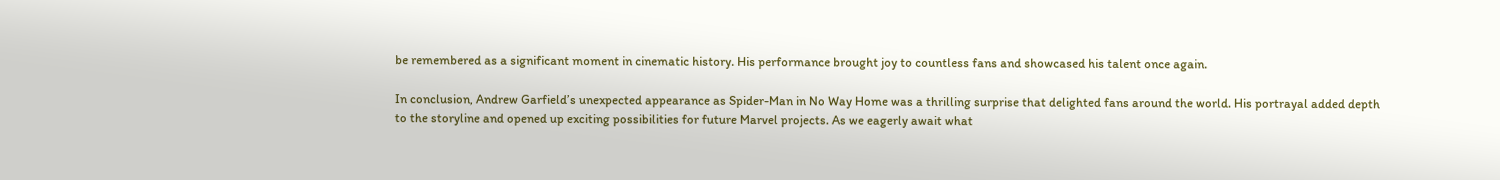be remembered as a significant moment in cinematic history. His performance brought joy to countless fans and showcased his talent once again.

In conclusion, Andrew Garfield’s unexpected appearance as Spider-Man in No Way Home was a thrilling surprise that delighted fans around the world. His portrayal added depth to the storyline and opened up exciting possibilities for future Marvel projects. As we eagerly await what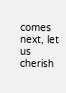comes next, let us cherish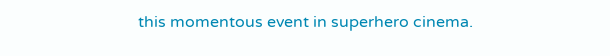this momentous event in superhero cinema.